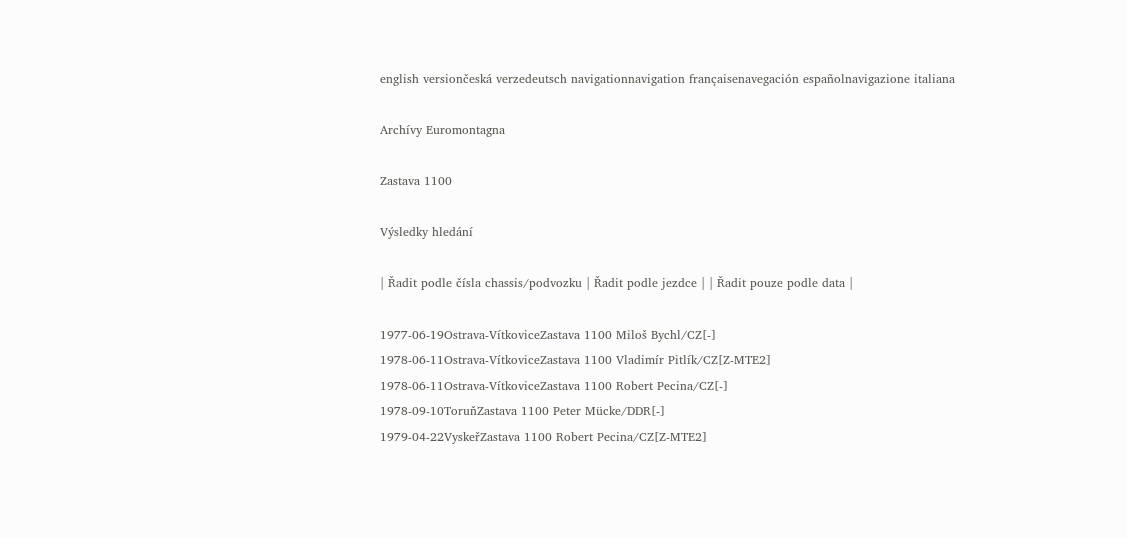english versiončeská verzedeutsch navigationnavigation françaisenavegación españolnavigazione italiana

Archívy Euromontagna

Zastava 1100

Výsledky hledání

| Řadit podle čísla chassis/podvozku | Řadit podle jezdce | | Řadit pouze podle data |

1977-06-19Ostrava-VítkoviceZastava 1100 Miloš Bychl/CZ[-]
1978-06-11Ostrava-VítkoviceZastava 1100 Vladimír Pitlík/CZ[Z-MTE2]
1978-06-11Ostrava-VítkoviceZastava 1100 Robert Pecina/CZ[-]
1978-09-10ToruňZastava 1100 Peter Mücke/DDR[-]
1979-04-22VyskeřZastava 1100 Robert Pecina/CZ[Z-MTE2]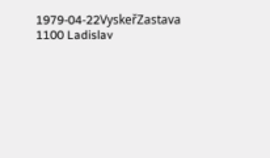1979-04-22VyskeřZastava 1100 Ladislav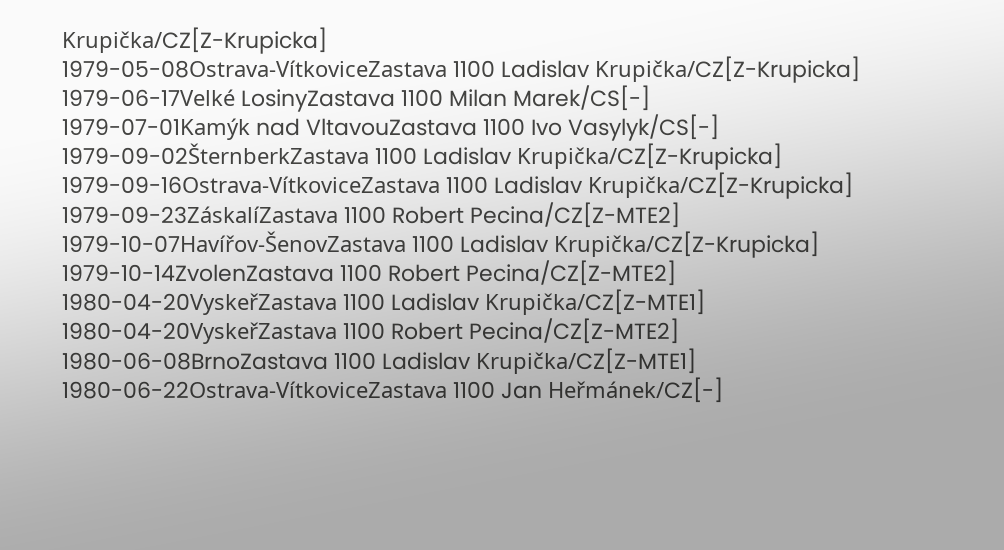Krupička/CZ[Z-Krupicka]
1979-05-08Ostrava-VítkoviceZastava 1100 Ladislav Krupička/CZ[Z-Krupicka]
1979-06-17Velké LosinyZastava 1100 Milan Marek/CS[-]
1979-07-01Kamýk nad VltavouZastava 1100 Ivo Vasylyk/CS[-]
1979-09-02ŠternberkZastava 1100 Ladislav Krupička/CZ[Z-Krupicka]
1979-09-16Ostrava-VítkoviceZastava 1100 Ladislav Krupička/CZ[Z-Krupicka]
1979-09-23ZáskalíZastava 1100 Robert Pecina/CZ[Z-MTE2]
1979-10-07Havířov-ŠenovZastava 1100 Ladislav Krupička/CZ[Z-Krupicka]
1979-10-14ZvolenZastava 1100 Robert Pecina/CZ[Z-MTE2]
1980-04-20VyskeřZastava 1100 Ladislav Krupička/CZ[Z-MTE1]
1980-04-20VyskeřZastava 1100 Robert Pecina/CZ[Z-MTE2]
1980-06-08BrnoZastava 1100 Ladislav Krupička/CZ[Z-MTE1]
1980-06-22Ostrava-VítkoviceZastava 1100 Jan Heřmánek/CZ[-]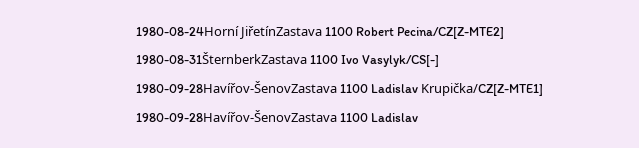1980-08-24Horní JiřetínZastava 1100 Robert Pecina/CZ[Z-MTE2]
1980-08-31ŠternberkZastava 1100 Ivo Vasylyk/CS[-]
1980-09-28Havířov-ŠenovZastava 1100 Ladislav Krupička/CZ[Z-MTE1]
1980-09-28Havířov-ŠenovZastava 1100 Ladislav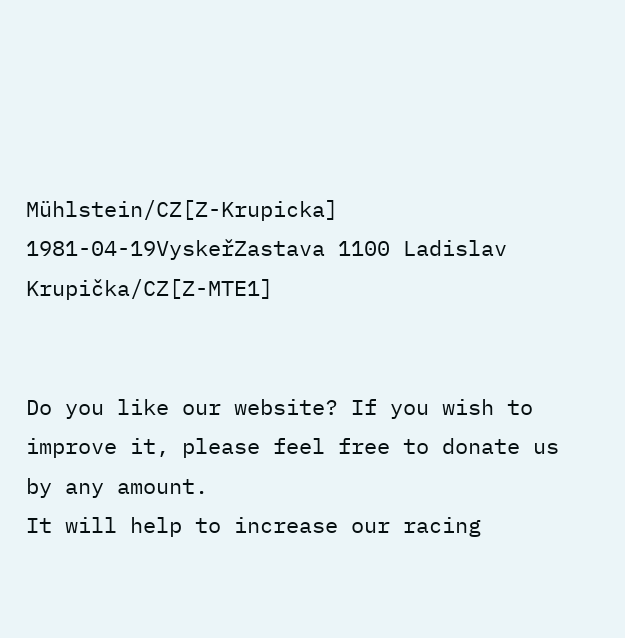Mühlstein/CZ[Z-Krupicka]
1981-04-19VyskeřZastava 1100 Ladislav Krupička/CZ[Z-MTE1]


Do you like our website? If you wish to improve it, please feel free to donate us by any amount.
It will help to increase our racing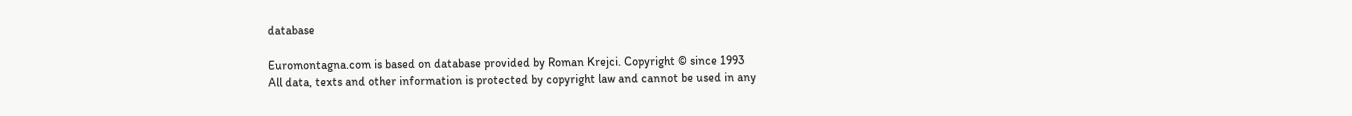database

Euromontagna.com is based on database provided by Roman Krejci. Copyright © since 1993
All data, texts and other information is protected by copyright law and cannot be used in any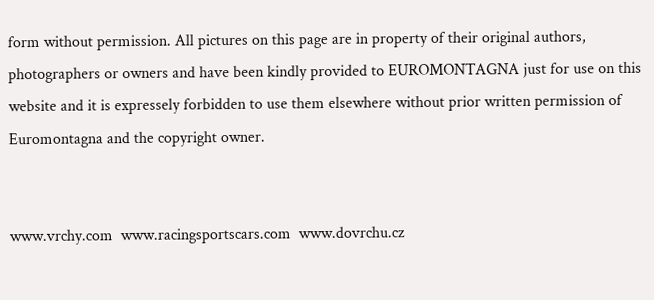form without permission. All pictures on this page are in property of their original authors, photographers or owners and have been kindly provided to EUROMONTAGNA just for use on this website and it is expressely forbidden to use them elsewhere without prior written permission of Euromontagna and the copyright owner.


www.vrchy.com  www.racingsportscars.com  www.dovrchu.cz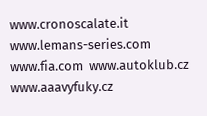www.cronoscalate.it  www.lemans-series.com  www.fia.com  www.autoklub.cz  www.aaavyfuky.cz